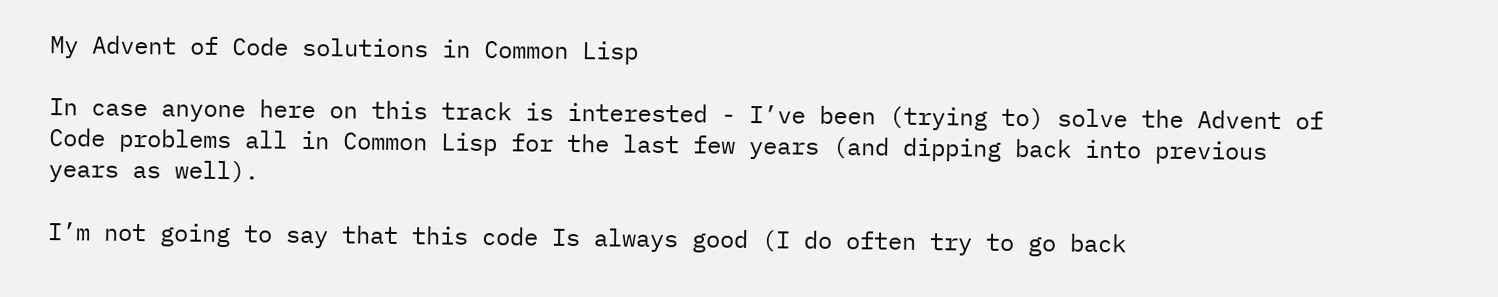My Advent of Code solutions in Common Lisp

In case anyone here on this track is interested - I’ve been (trying to) solve the Advent of Code problems all in Common Lisp for the last few years (and dipping back into previous years as well).

I’m not going to say that this code Is always good (I do often try to go back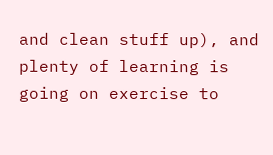and clean stuff up), and plenty of learning is going on exercise to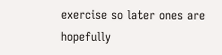exercise so later ones are hopefully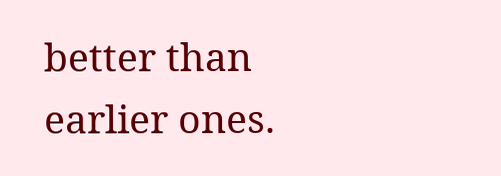better than earlier ones.